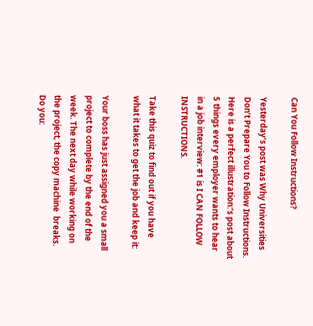Can You Follow Instructions?

Yesterday’s post was Why Universities Don’t Prepare You to Follow Instructions.  Here is a perfect illustration:’s post about 5 things every employer wants to hear in a job interview: #1 is I CAN FOLLOW INSTRUCTIONS.

Take this quiz to find out if you have what it takes to get the job and keep it:

Your boss has just assigned you a small project to complete by the end of the week. The next day while working on the project, the copy machine  breaks. Do you: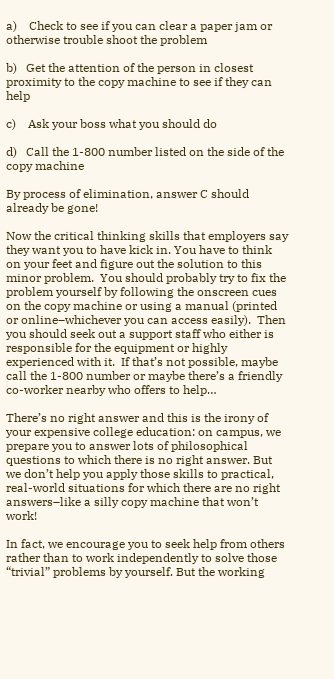a)    Check to see if you can clear a paper jam or otherwise trouble shoot the problem

b)   Get the attention of the person in closest proximity to the copy machine to see if they can help

c)    Ask your boss what you should do

d)   Call the 1-800 number listed on the side of the copy machine

By process of elimination, answer C should already be gone!

Now the critical thinking skills that employers say they want you to have kick in. You have to think on your feet and figure out the solution to this minor problem.  You should probably try to fix the problem yourself by following the onscreen cues on the copy machine or using a manual (printed or online–whichever you can access easily).  Then you should seek out a support staff who either is responsible for the equipment or highly experienced with it.  If that’s not possible, maybe call the 1-800 number or maybe there’s a friendly co-worker nearby who offers to help…

There’s no right answer and this is the irony of your expensive college education: on campus, we prepare you to answer lots of philosophical questions to which there is no right answer. But we don’t help you apply those skills to practical, real-world situations for which there are no right answers–like a silly copy machine that won’t work!

In fact, we encourage you to seek help from others rather than to work independently to solve those “trivial” problems by yourself. But the working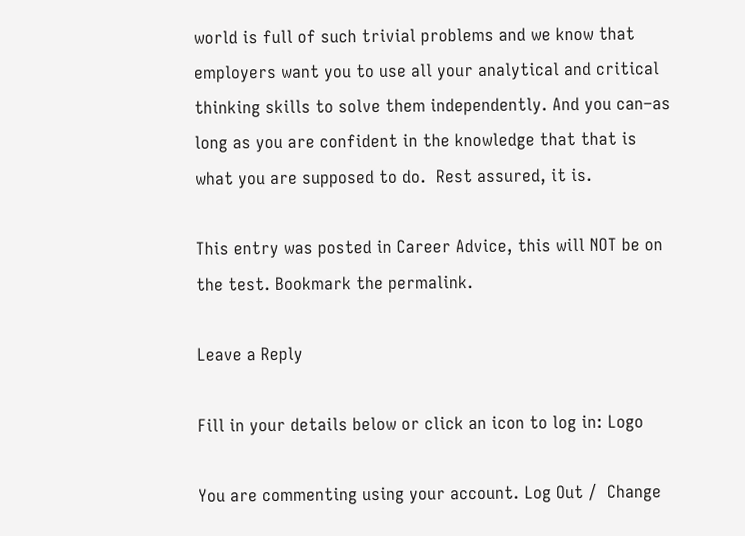world is full of such trivial problems and we know that employers want you to use all your analytical and critical thinking skills to solve them independently. And you can–as long as you are confident in the knowledge that that is what you are supposed to do.  Rest assured, it is.

This entry was posted in Career Advice, this will NOT be on the test. Bookmark the permalink.

Leave a Reply

Fill in your details below or click an icon to log in: Logo

You are commenting using your account. Log Out /  Change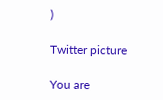)

Twitter picture

You are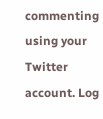commenting using your Twitter account. Log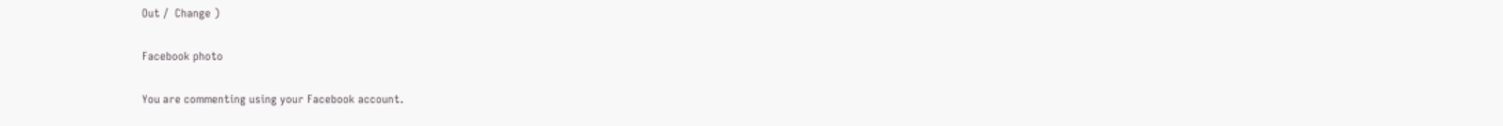Out /  Change )

Facebook photo

You are commenting using your Facebook account.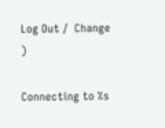Log Out /  Change )

Connecting to %s